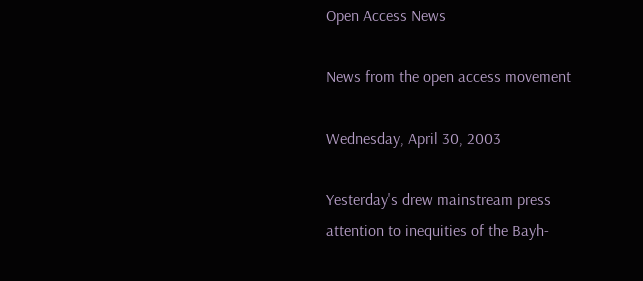Open Access News

News from the open access movement

Wednesday, April 30, 2003

Yesterday's drew mainstream press attention to inequities of the Bayh-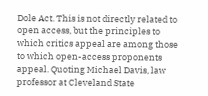Dole Act. This is not directly related to open access, but the principles to which critics appeal are among those to which open-access proponents appeal. Quoting Michael Davis, law professor at Cleveland State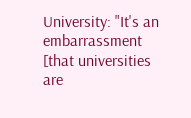University: "It's an embarrassment [that universities are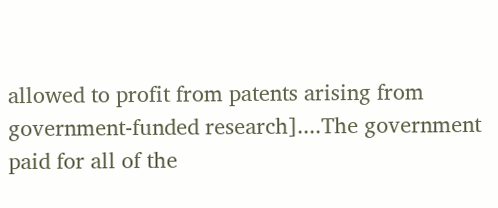allowed to profit from patents arising from government-funded research]....The government paid for all of the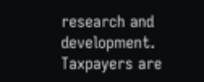research and development. Taxpayers are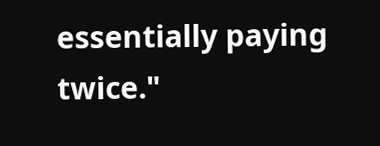essentially paying twice."